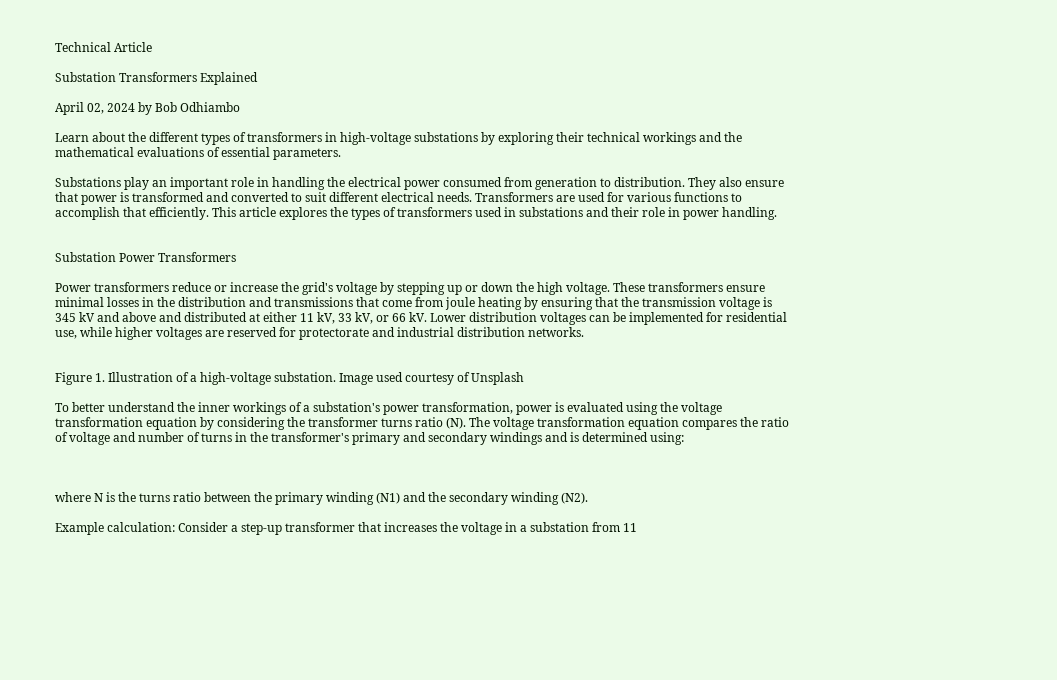Technical Article

Substation Transformers Explained

April 02, 2024 by Bob Odhiambo

Learn about the different types of transformers in high-voltage substations by exploring their technical workings and the mathematical evaluations of essential parameters.

Substations play an important role in handling the electrical power consumed from generation to distribution. They also ensure that power is transformed and converted to suit different electrical needs. Transformers are used for various functions to accomplish that efficiently. This article explores the types of transformers used in substations and their role in power handling.


Substation Power Transformers

Power transformers reduce or increase the grid's voltage by stepping up or down the high voltage. These transformers ensure minimal losses in the distribution and transmissions that come from joule heating by ensuring that the transmission voltage is 345 kV and above and distributed at either 11 kV, 33 kV, or 66 kV. Lower distribution voltages can be implemented for residential use, while higher voltages are reserved for protectorate and industrial distribution networks.


Figure 1. Illustration of a high-voltage substation. Image used courtesy of Unsplash

To better understand the inner workings of a substation's power transformation, power is evaluated using the voltage transformation equation by considering the transformer turns ratio (N). The voltage transformation equation compares the ratio of voltage and number of turns in the transformer's primary and secondary windings and is determined using:



where N is the turns ratio between the primary winding (N1) and the secondary winding (N2).

Example calculation: Consider a step-up transformer that increases the voltage in a substation from 11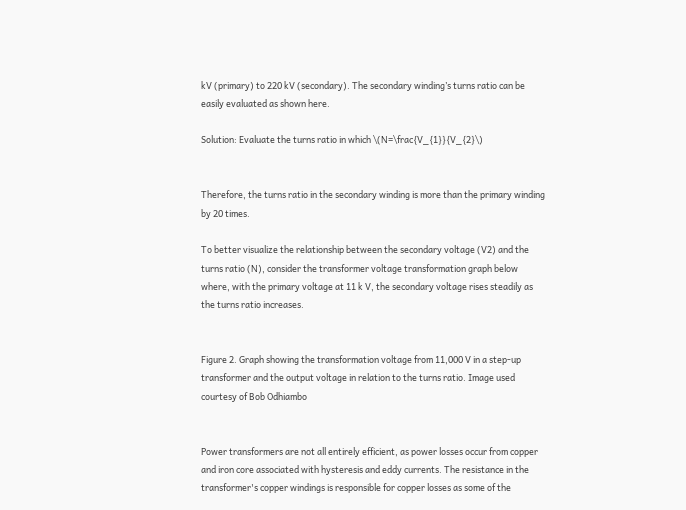kV (primary) to 220 kV (secondary). The secondary winding’s turns ratio can be easily evaluated as shown here.

Solution: Evaluate the turns ratio in which \(N=\frac{V_{1}}{V_{2}\)


Therefore, the turns ratio in the secondary winding is more than the primary winding by 20 times.

To better visualize the relationship between the secondary voltage (V2) and the turns ratio (N), consider the transformer voltage transformation graph below where, with the primary voltage at 11 k V, the secondary voltage rises steadily as the turns ratio increases.


Figure 2. Graph showing the transformation voltage from 11,000 V in a step-up transformer and the output voltage in relation to the turns ratio. Image used courtesy of Bob Odhiambo


Power transformers are not all entirely efficient, as power losses occur from copper and iron core associated with hysteresis and eddy currents. The resistance in the transformer's copper windings is responsible for copper losses as some of the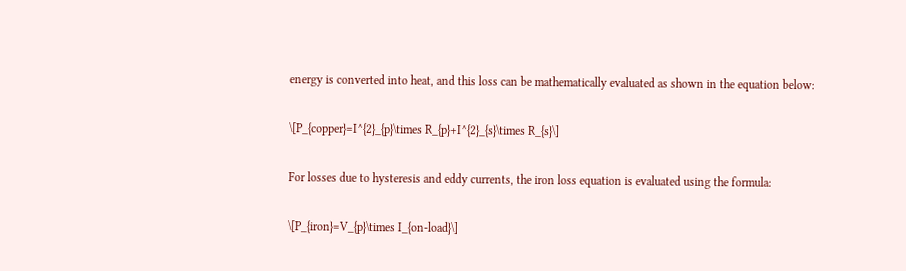energy is converted into heat, and this loss can be mathematically evaluated as shown in the equation below:

\[P_{copper}=I^{2}_{p}\times R_{p}+I^{2}_{s}\times R_{s}\]

For losses due to hysteresis and eddy currents, the iron loss equation is evaluated using the formula:

\[P_{iron}=V_{p}\times I_{on-load}\]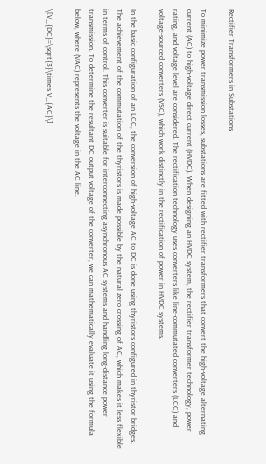Rectifier Transformers in Substations

To minimize power transmission losses, substations are fitted with rectifier transformers that convert the high-voltage alternating current (AC) to high-voltage direct current (HVDC). When designing an HVDC system, the rectifier transformer technology, power rating, and voltage level are considered. The rectification technology uses converters like line-commutated converters (LCC) and voltage-sourced converters (VSC), which work distinctly in the rectification of power in HVDC systems.

In the basic configuration of an LCC, the conversion of high-voltage AC to DC is done using thyristors configured in thyristor bridges. The achievement of the commutation of the thyristors is made possible by the natural zero crossing of AC, which makes it less flexible in terms of control. This converter is suitable for interconnecting asynchronous AC systems and handling long-distance power transmission. To determine the resultant DC output voltage of the converter, we can mathematically evaluate it using the formula below, where (VAC) represents the voltage in the AC line.

\[V_{DC}=\sqrt{3}\times V_{AC}\]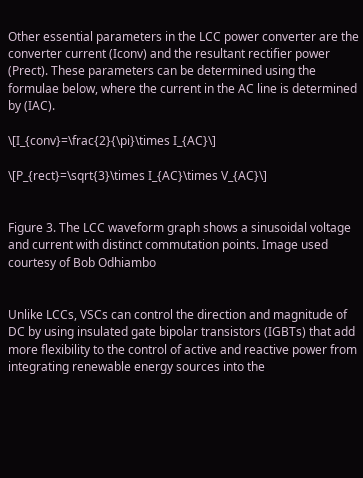Other essential parameters in the LCC power converter are the converter current (Iconv) and the resultant rectifier power (Prect). These parameters can be determined using the formulae below, where the current in the AC line is determined by (IAC).

\[I_{conv}=\frac{2}{\pi}\times I_{AC}\]

\[P_{rect}=\sqrt{3}\times I_{AC}\times V_{AC}\]


Figure 3. The LCC waveform graph shows a sinusoidal voltage and current with distinct commutation points. Image used courtesy of Bob Odhiambo


Unlike LCCs, VSCs can control the direction and magnitude of DC by using insulated gate bipolar transistors (IGBTs) that add more flexibility to the control of active and reactive power from integrating renewable energy sources into the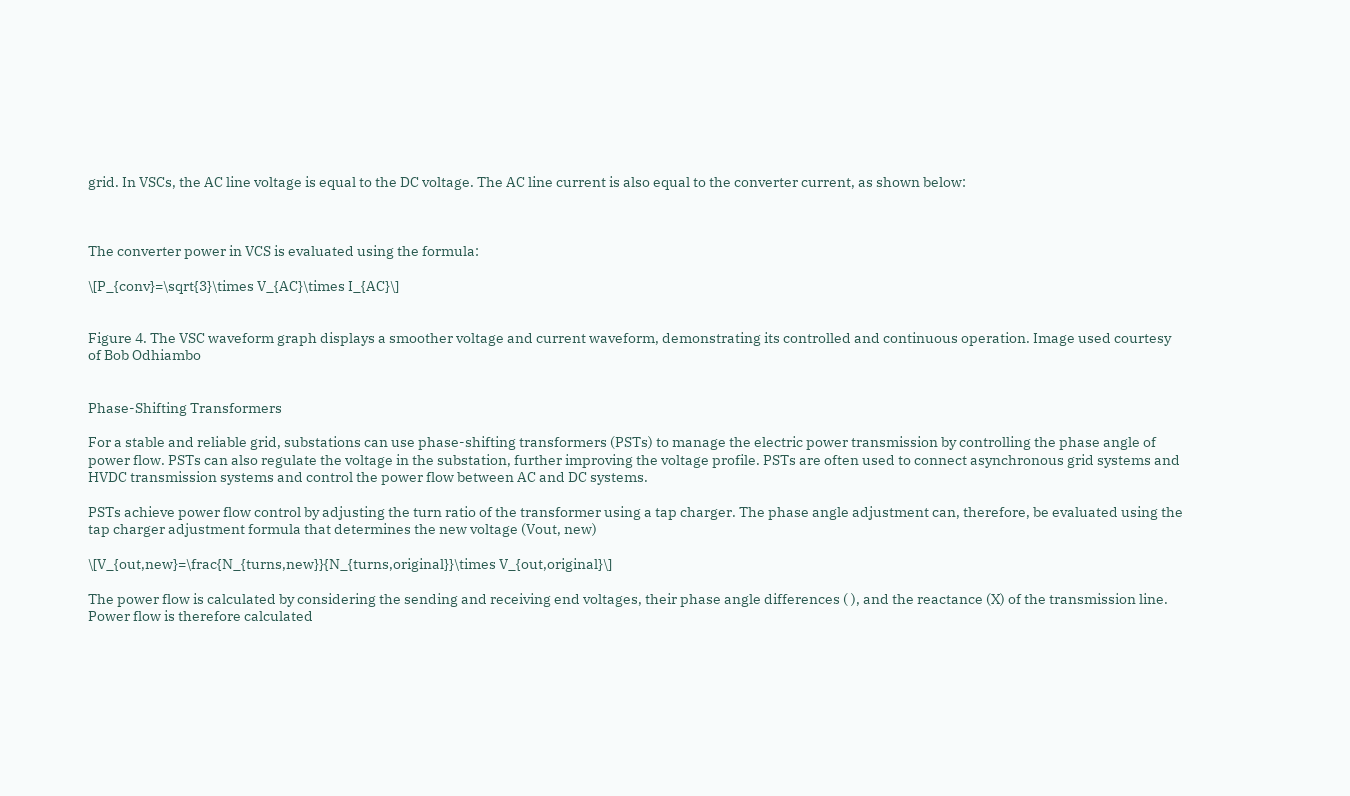grid. In VSCs, the AC line voltage is equal to the DC voltage. The AC line current is also equal to the converter current, as shown below:



The converter power in VCS is evaluated using the formula:

\[P_{conv}=\sqrt{3}\times V_{AC}\times I_{AC}\]


Figure 4. The VSC waveform graph displays a smoother voltage and current waveform, demonstrating its controlled and continuous operation. Image used courtesy of Bob Odhiambo


Phase-Shifting Transformers

For a stable and reliable grid, substations can use phase-shifting transformers (PSTs) to manage the electric power transmission by controlling the phase angle of power flow. PSTs can also regulate the voltage in the substation, further improving the voltage profile. PSTs are often used to connect asynchronous grid systems and HVDC transmission systems and control the power flow between AC and DC systems.

PSTs achieve power flow control by adjusting the turn ratio of the transformer using a tap charger. The phase angle adjustment can, therefore, be evaluated using the tap charger adjustment formula that determines the new voltage (Vout, new)

\[V_{out,new}=\frac{N_{turns,new}}{N_{turns,original}}\times V_{out,original}\]

The power flow is calculated by considering the sending and receiving end voltages, their phase angle differences ( ), and the reactance (X) of the transmission line. Power flow is therefore calculated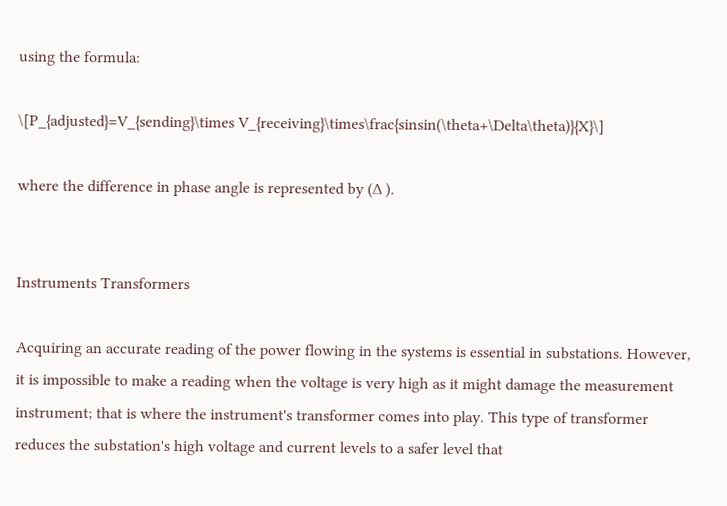using the formula:

\[P_{adjusted}=V_{sending}\times V_{receiving}\times\frac{sinsin(\theta+\Delta\theta)}{X}\]

where the difference in phase angle is represented by (∆ ).


Instruments Transformers

Acquiring an accurate reading of the power flowing in the systems is essential in substations. However, it is impossible to make a reading when the voltage is very high as it might damage the measurement instrument; that is where the instrument's transformer comes into play. This type of transformer reduces the substation's high voltage and current levels to a safer level that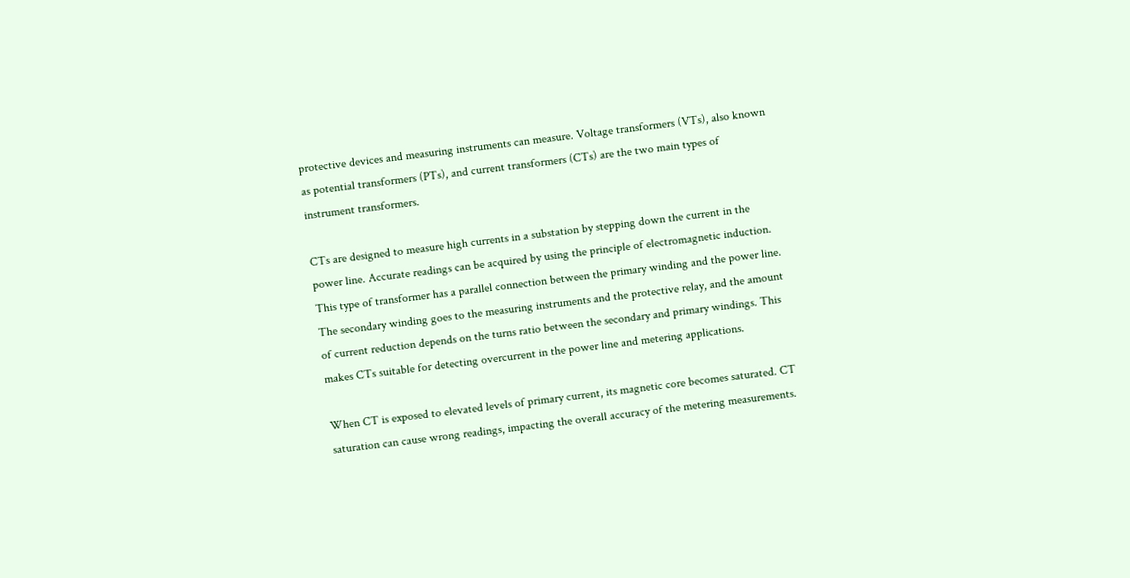protective devices and measuring instruments can measure. Voltage transformers (VTs), also known as potential transformers (PTs), and current transformers (CTs) are the two main types of instrument transformers.

CTs are designed to measure high currents in a substation by stepping down the current in the power line. Accurate readings can be acquired by using the principle of electromagnetic induction. This type of transformer has a parallel connection between the primary winding and the power line. The secondary winding goes to the measuring instruments and the protective relay, and the amount of current reduction depends on the turns ratio between the secondary and primary windings. This makes CTs suitable for detecting overcurrent in the power line and metering applications.

When CT is exposed to elevated levels of primary current, its magnetic core becomes saturated. CT saturation can cause wrong readings, impacting the overall accuracy of the metering measurements.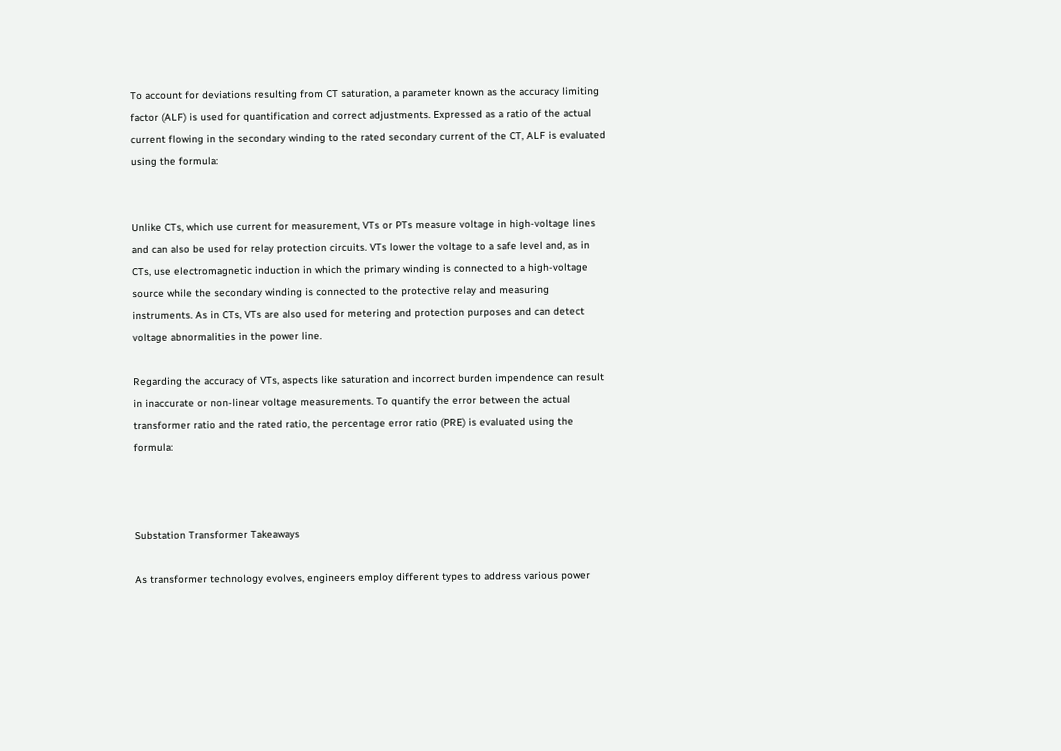To account for deviations resulting from CT saturation, a parameter known as the accuracy limiting factor (ALF) is used for quantification and correct adjustments. Expressed as a ratio of the actual current flowing in the secondary winding to the rated secondary current of the CT, ALF is evaluated using the formula:


Unlike CTs, which use current for measurement, VTs or PTs measure voltage in high-voltage lines and can also be used for relay protection circuits. VTs lower the voltage to a safe level and, as in CTs, use electromagnetic induction in which the primary winding is connected to a high-voltage source while the secondary winding is connected to the protective relay and measuring instruments. As in CTs, VTs are also used for metering and protection purposes and can detect voltage abnormalities in the power line.

Regarding the accuracy of VTs, aspects like saturation and incorrect burden impendence can result in inaccurate or non-linear voltage measurements. To quantify the error between the actual transformer ratio and the rated ratio, the percentage error ratio (PRE) is evaluated using the formula:



Substation Transformer Takeaways

As transformer technology evolves, engineers employ different types to address various power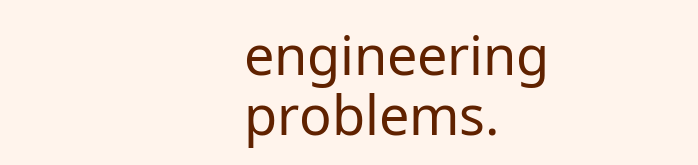engineering problems.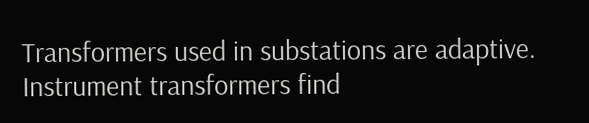Transformers used in substations are adaptive. Instrument transformers find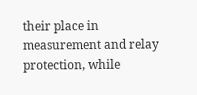their place in measurement and relay protection, while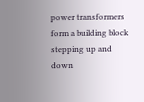power transformers form a building block stepping up and down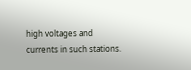high voltages and currents in such stations.